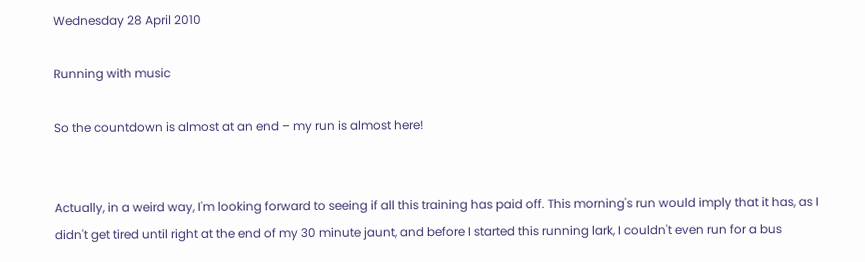Wednesday 28 April 2010

Running with music

So the countdown is almost at an end – my run is almost here!


Actually, in a weird way, I'm looking forward to seeing if all this training has paid off. This morning's run would imply that it has, as I didn't get tired until right at the end of my 30 minute jaunt, and before I started this running lark, I couldn't even run for a bus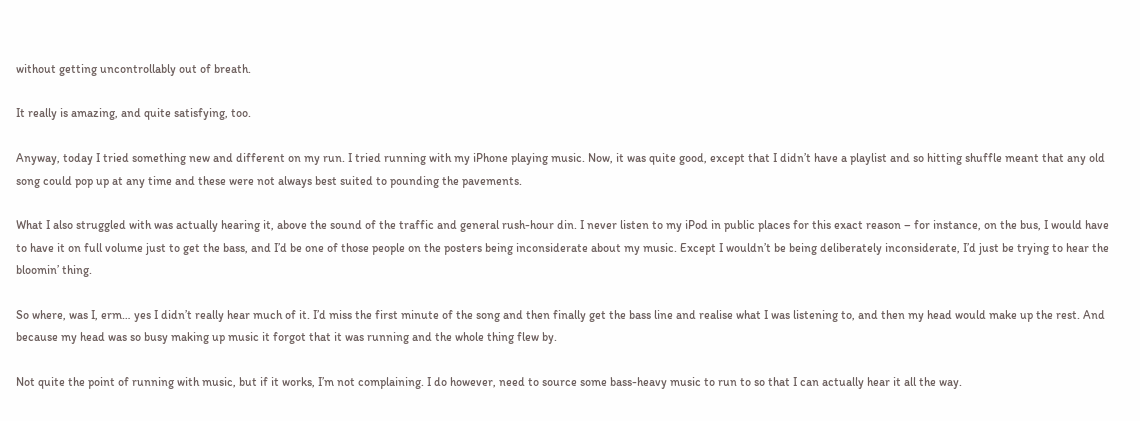without getting uncontrollably out of breath.

It really is amazing, and quite satisfying, too.

Anyway, today I tried something new and different on my run. I tried running with my iPhone playing music. Now, it was quite good, except that I didn’t have a playlist and so hitting shuffle meant that any old song could pop up at any time and these were not always best suited to pounding the pavements.

What I also struggled with was actually hearing it, above the sound of the traffic and general rush-hour din. I never listen to my iPod in public places for this exact reason – for instance, on the bus, I would have to have it on full volume just to get the bass, and I’d be one of those people on the posters being inconsiderate about my music. Except I wouldn’t be being deliberately inconsiderate, I’d just be trying to hear the bloomin’ thing.

So where, was I, erm… yes I didn’t really hear much of it. I’d miss the first minute of the song and then finally get the bass line and realise what I was listening to, and then my head would make up the rest. And because my head was so busy making up music it forgot that it was running and the whole thing flew by.

Not quite the point of running with music, but if it works, I’m not complaining. I do however, need to source some bass-heavy music to run to so that I can actually hear it all the way.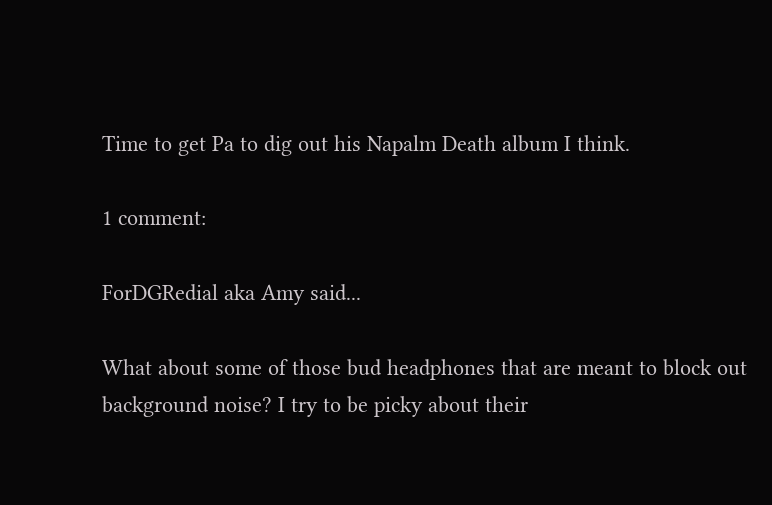Time to get Pa to dig out his Napalm Death album I think.

1 comment:

ForDGRedial aka Amy said...

What about some of those bud headphones that are meant to block out background noise? I try to be picky about their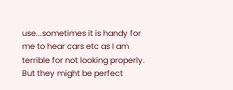use...sometimes it is handy for me to hear cars etc as I am terrible for not looking properly. But they might be perfect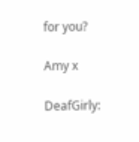for you?

Amy x

DeafGirly: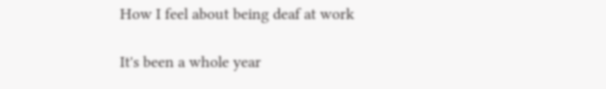How I feel about being deaf at work

It's been a whole year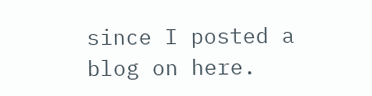since I posted a blog on here.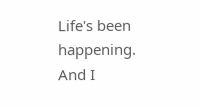Life's been happening. And I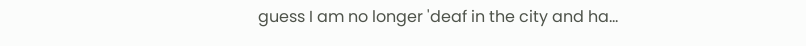guess I am no longer 'deaf in the city and ha...